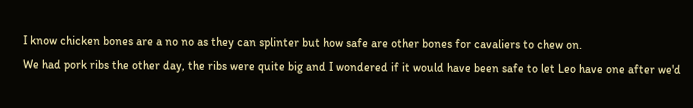I know chicken bones are a no no as they can splinter but how safe are other bones for cavaliers to chew on.
We had pork ribs the other day, the ribs were quite big and I wondered if it would have been safe to let Leo have one after we'd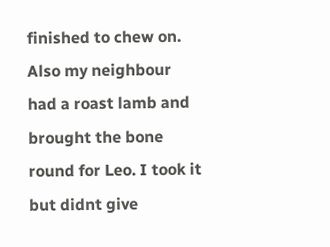finished to chew on.
Also my neighbour had a roast lamb and brought the bone round for Leo. I took it but didnt give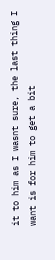it to him as I wasnt sure, the last thing I want is for him to get a bit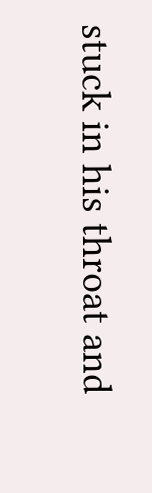stuck in his throat and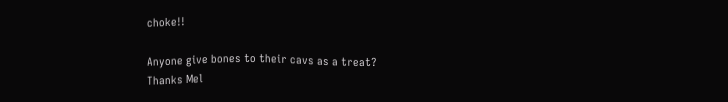choke!!

Anyone give bones to their cavs as a treat?
Thanks Mel